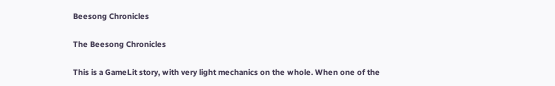Beesong Chronicles

The Beesong Chronicles

This is a GameLit story, with very light mechanics on the whole. When one of the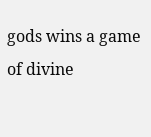gods wins a game of divine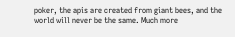poker, the apis are created from giant bees, and the world will never be the same. Much more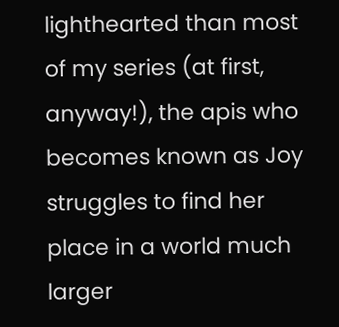lighthearted than most of my series (at first, anyway!), the apis who becomes known as Joy struggles to find her place in a world much larger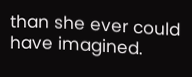than she ever could have imagined.